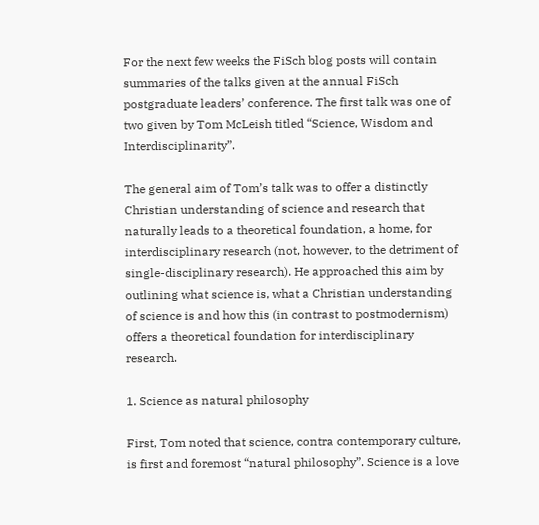For the next few weeks the FiSch blog posts will contain summaries of the talks given at the annual FiSch postgraduate leaders’ conference. The first talk was one of two given by Tom McLeish titled “Science, Wisdom and Interdisciplinarity”.

The general aim of Tom’s talk was to offer a distinctly Christian understanding of science and research that naturally leads to a theoretical foundation, a home, for interdisciplinary research (not, however, to the detriment of single-disciplinary research). He approached this aim by outlining what science is, what a Christian understanding of science is and how this (in contrast to postmodernism) offers a theoretical foundation for interdisciplinary research.

1. Science as natural philosophy

First, Tom noted that science, contra contemporary culture, is first and foremost “natural philosophy”. Science is a love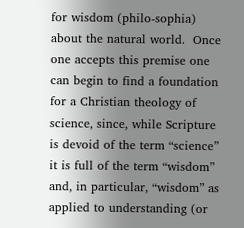for wisdom (philo-sophia) about the natural world.  Once one accepts this premise one can begin to find a foundation for a Christian theology of science, since, while Scripture is devoid of the term “science” it is full of the term “wisdom” and, in particular, “wisdom” as applied to understanding (or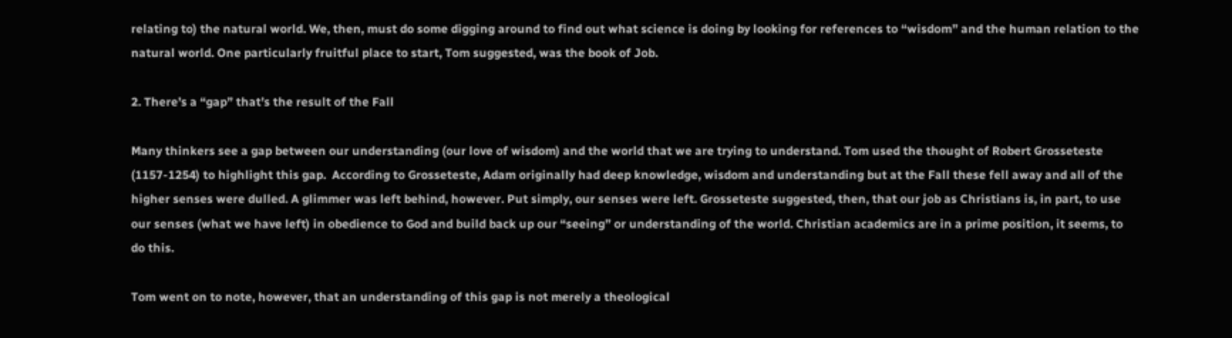relating to) the natural world. We, then, must do some digging around to find out what science is doing by looking for references to “wisdom” and the human relation to the natural world. One particularly fruitful place to start, Tom suggested, was the book of Job.

2. There’s a “gap” that’s the result of the Fall

Many thinkers see a gap between our understanding (our love of wisdom) and the world that we are trying to understand. Tom used the thought of Robert Grosseteste (1157-1254) to highlight this gap.  According to Grosseteste, Adam originally had deep knowledge, wisdom and understanding but at the Fall these fell away and all of the higher senses were dulled. A glimmer was left behind, however. Put simply, our senses were left. Grosseteste suggested, then, that our job as Christians is, in part, to use our senses (what we have left) in obedience to God and build back up our “seeing” or understanding of the world. Christian academics are in a prime position, it seems, to do this.

Tom went on to note, however, that an understanding of this gap is not merely a theological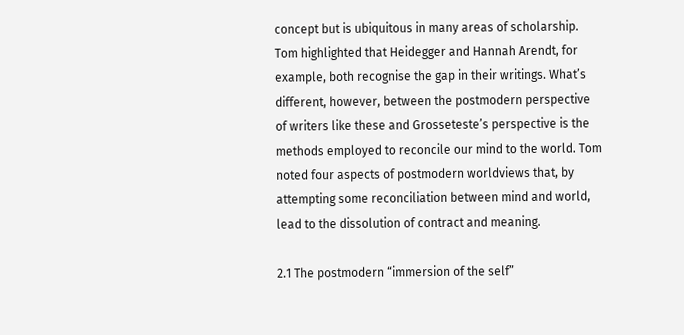concept but is ubiquitous in many areas of scholarship. Tom highlighted that Heidegger and Hannah Arendt, for example, both recognise the gap in their writings. What’s different, however, between the postmodern perspective of writers like these and Grosseteste’s perspective is the methods employed to reconcile our mind to the world. Tom noted four aspects of postmodern worldviews that, by attempting some reconciliation between mind and world, lead to the dissolution of contract and meaning.

2.1 The postmodern “immersion of the self”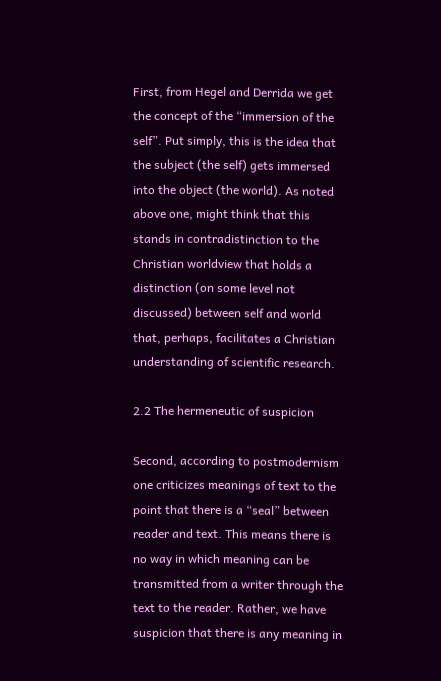First, from Hegel and Derrida we get the concept of the “immersion of the self”. Put simply, this is the idea that the subject (the self) gets immersed into the object (the world). As noted above one, might think that this stands in contradistinction to the Christian worldview that holds a distinction (on some level not discussed) between self and world that, perhaps, facilitates a Christian understanding of scientific research.

2.2 The hermeneutic of suspicion

Second, according to postmodernism one criticizes meanings of text to the point that there is a “seal” between reader and text. This means there is no way in which meaning can be transmitted from a writer through the text to the reader. Rather, we have suspicion that there is any meaning in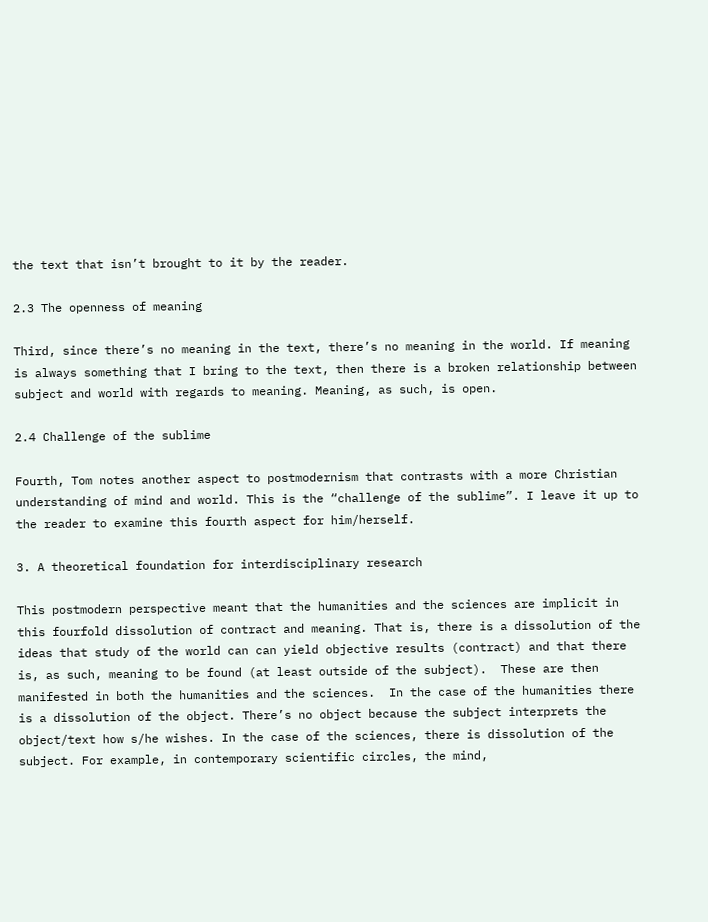the text that isn’t brought to it by the reader.

2.3 The openness of meaning

Third, since there’s no meaning in the text, there’s no meaning in the world. If meaning is always something that I bring to the text, then there is a broken relationship between subject and world with regards to meaning. Meaning, as such, is open.

2.4 Challenge of the sublime

Fourth, Tom notes another aspect to postmodernism that contrasts with a more Christian understanding of mind and world. This is the “challenge of the sublime”. I leave it up to the reader to examine this fourth aspect for him/herself.

3. A theoretical foundation for interdisciplinary research

This postmodern perspective meant that the humanities and the sciences are implicit in this fourfold dissolution of contract and meaning. That is, there is a dissolution of the ideas that study of the world can can yield objective results (contract) and that there is, as such, meaning to be found (at least outside of the subject).  These are then manifested in both the humanities and the sciences.  In the case of the humanities there is a dissolution of the object. There’s no object because the subject interprets the object/text how s/he wishes. In the case of the sciences, there is dissolution of the subject. For example, in contemporary scientific circles, the mind,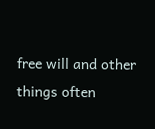free will and other things often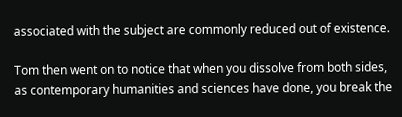associated with the subject are commonly reduced out of existence.

Tom then went on to notice that when you dissolve from both sides, as contemporary humanities and sciences have done, you break the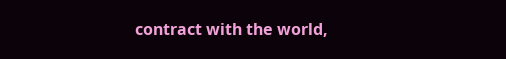contract with the world,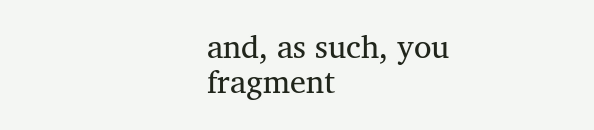and, as such, you fragment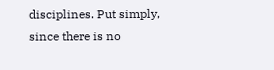disciplines. Put simply, since there is no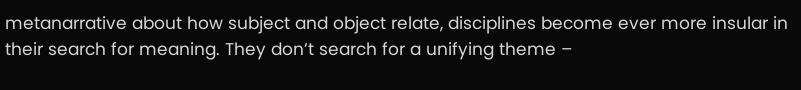metanarrative about how subject and object relate, disciplines become ever more insular in their search for meaning. They don’t search for a unifying theme –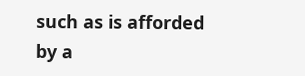such as is afforded by a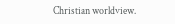Christian worldview.